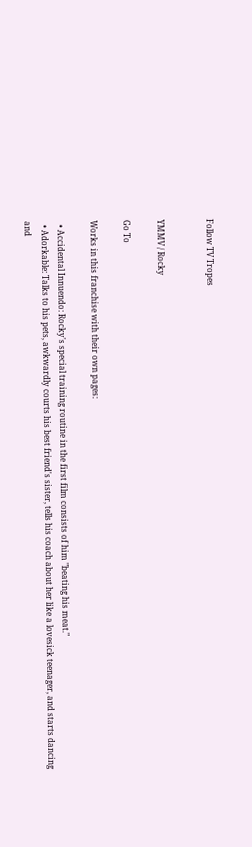Follow TV Tropes


YMMV / Rocky

Go To

Works in this franchise with their own pages:

  • Accidental Innuendo: Rocky's special training routine in the first film consists of him "beating his meat."
  • Adorkable: Talks to his pets, awkwardly courts his best friend's sister, tells his coach about her like a lovesick teenager, and starts dancing and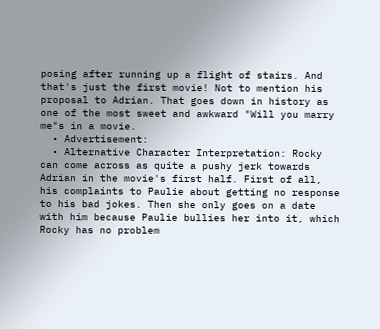posing after running up a flight of stairs. And that's just the first movie! Not to mention his proposal to Adrian. That goes down in history as one of the most sweet and awkward "Will you marry me"s in a movie.
  • Advertisement:
  • Alternative Character Interpretation: Rocky can come across as quite a pushy jerk towards Adrian in the movie's first half. First of all, his complaints to Paulie about getting no response to his bad jokes. Then she only goes on a date with him because Paulie bullies her into it, which Rocky has no problem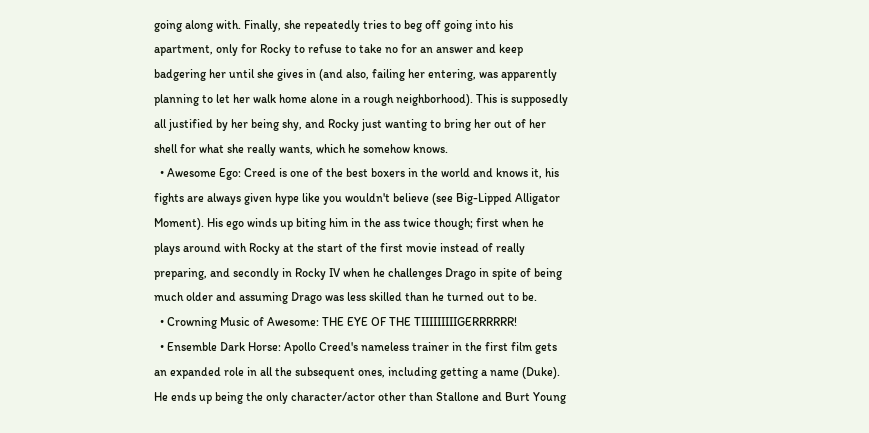going along with. Finally, she repeatedly tries to beg off going into his apartment, only for Rocky to refuse to take no for an answer and keep badgering her until she gives in (and also, failing her entering, was apparently planning to let her walk home alone in a rough neighborhood). This is supposedly all justified by her being shy, and Rocky just wanting to bring her out of her shell for what she really wants, which he somehow knows.
  • Awesome Ego: Creed is one of the best boxers in the world and knows it, his fights are always given hype like you wouldn't believe (see Big-Lipped Alligator Moment). His ego winds up biting him in the ass twice though; first when he plays around with Rocky at the start of the first movie instead of really preparing, and secondly in Rocky IV when he challenges Drago in spite of being much older and assuming Drago was less skilled than he turned out to be.
  • Crowning Music of Awesome: THE EYE OF THE TIIIIIIIIIGERRRRRR!
  • Ensemble Dark Horse: Apollo Creed's nameless trainer in the first film gets an expanded role in all the subsequent ones, including getting a name (Duke). He ends up being the only character/actor other than Stallone and Burt Young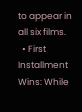to appear in all six films.
  • First Installment Wins: While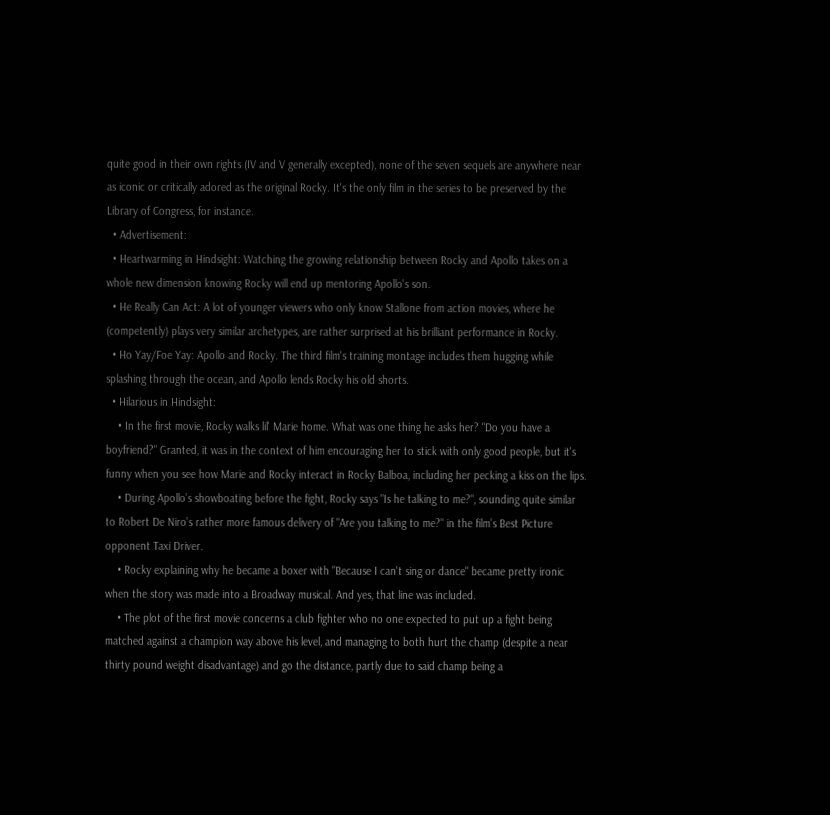quite good in their own rights (IV and V generally excepted), none of the seven sequels are anywhere near as iconic or critically adored as the original Rocky. It's the only film in the series to be preserved by the Library of Congress, for instance.
  • Advertisement:
  • Heartwarming in Hindsight: Watching the growing relationship between Rocky and Apollo takes on a whole new dimension knowing Rocky will end up mentoring Apollo's son.
  • He Really Can Act: A lot of younger viewers who only know Stallone from action movies, where he (competently) plays very similar archetypes, are rather surprised at his brilliant performance in Rocky.
  • Ho Yay/Foe Yay: Apollo and Rocky. The third film's training montage includes them hugging while splashing through the ocean, and Apollo lends Rocky his old shorts.
  • Hilarious in Hindsight:
    • In the first movie, Rocky walks lil' Marie home. What was one thing he asks her? "Do you have a boyfriend?" Granted, it was in the context of him encouraging her to stick with only good people, but it's funny when you see how Marie and Rocky interact in Rocky Balboa, including her pecking a kiss on the lips.
    • During Apollo’s showboating before the fight, Rocky says "Is he talking to me?", sounding quite similar to Robert De Niro’s rather more famous delivery of "Are you talking to me?" in the film’s Best Picture opponent Taxi Driver.
    • Rocky explaining why he became a boxer with "Because I can't sing or dance" became pretty ironic when the story was made into a Broadway musical. And yes, that line was included.
    • The plot of the first movie concerns a club fighter who no one expected to put up a fight being matched against a champion way above his level, and managing to both hurt the champ (despite a near thirty pound weight disadvantage) and go the distance, partly due to said champ being a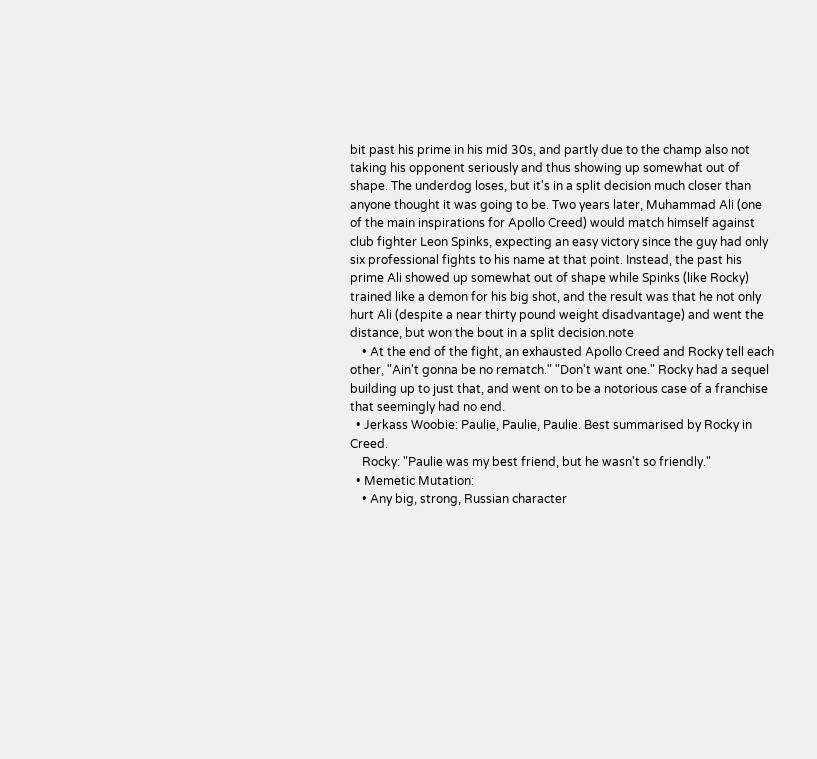bit past his prime in his mid 30s, and partly due to the champ also not taking his opponent seriously and thus showing up somewhat out of shape. The underdog loses, but it's in a split decision much closer than anyone thought it was going to be. Two years later, Muhammad Ali (one of the main inspirations for Apollo Creed) would match himself against club fighter Leon Spinks, expecting an easy victory since the guy had only six professional fights to his name at that point. Instead, the past his prime Ali showed up somewhat out of shape while Spinks (like Rocky) trained like a demon for his big shot, and the result was that he not only hurt Ali (despite a near thirty pound weight disadvantage) and went the distance, but won the bout in a split decision.note
    • At the end of the fight, an exhausted Apollo Creed and Rocky tell each other, "Ain't gonna be no rematch." "Don't want one." Rocky had a sequel building up to just that, and went on to be a notorious case of a franchise that seemingly had no end.
  • Jerkass Woobie: Paulie, Paulie, Paulie. Best summarised by Rocky in Creed.
    Rocky: "Paulie was my best friend, but he wasn't so friendly."
  • Memetic Mutation:
    • Any big, strong, Russian character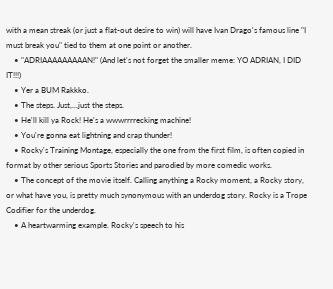with a mean streak (or just a flat-out desire to win) will have Ivan Drago's famous line "I must break you" tied to them at one point or another.
    • "ADRIAAAAAAAAAN!" (And let's not forget the smaller meme: YO ADRIAN, I DID IT!!!)
    • Yer a BUM Rakkko.
    • The steps. Just,...just the steps.
    • He'll kill ya Rock! He's a wwwrrrrecking machine!
    • You're gonna eat lightning and crap thunder!
    • Rocky's Training Montage, especially the one from the first film, is often copied in format by other serious Sports Stories and parodied by more comedic works.
    • The concept of the movie itself. Calling anything a Rocky moment, a Rocky story, or what have you, is pretty much synonymous with an underdog story. Rocky is a Trope Codifier for the underdog.
    • A heartwarming example. Rocky's speech to his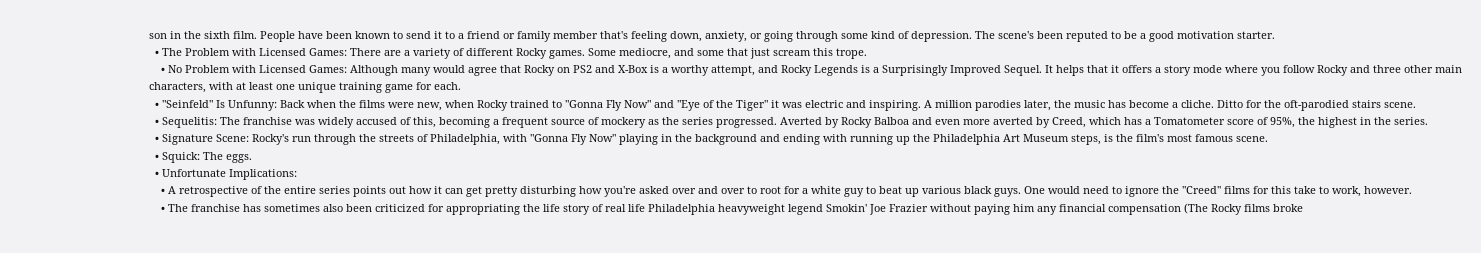son in the sixth film. People have been known to send it to a friend or family member that's feeling down, anxiety, or going through some kind of depression. The scene's been reputed to be a good motivation starter.
  • The Problem with Licensed Games: There are a variety of different Rocky games. Some mediocre, and some that just scream this trope.
    • No Problem with Licensed Games: Although many would agree that Rocky on PS2 and X-Box is a worthy attempt, and Rocky Legends is a Surprisingly Improved Sequel. It helps that it offers a story mode where you follow Rocky and three other main characters, with at least one unique training game for each.
  • "Seinfeld" Is Unfunny: Back when the films were new, when Rocky trained to "Gonna Fly Now" and "Eye of the Tiger" it was electric and inspiring. A million parodies later, the music has become a cliche. Ditto for the oft-parodied stairs scene.
  • Sequelitis: The franchise was widely accused of this, becoming a frequent source of mockery as the series progressed. Averted by Rocky Balboa and even more averted by Creed, which has a Tomatometer score of 95%, the highest in the series.
  • Signature Scene: Rocky's run through the streets of Philadelphia, with "Gonna Fly Now" playing in the background and ending with running up the Philadelphia Art Museum steps, is the film's most famous scene.
  • Squick: The eggs.
  • Unfortunate Implications:
    • A retrospective of the entire series points out how it can get pretty disturbing how you're asked over and over to root for a white guy to beat up various black guys. One would need to ignore the ''Creed'' films for this take to work, however.
    • The franchise has sometimes also been criticized for appropriating the life story of real life Philadelphia heavyweight legend Smokin' Joe Frazier without paying him any financial compensation (The Rocky films broke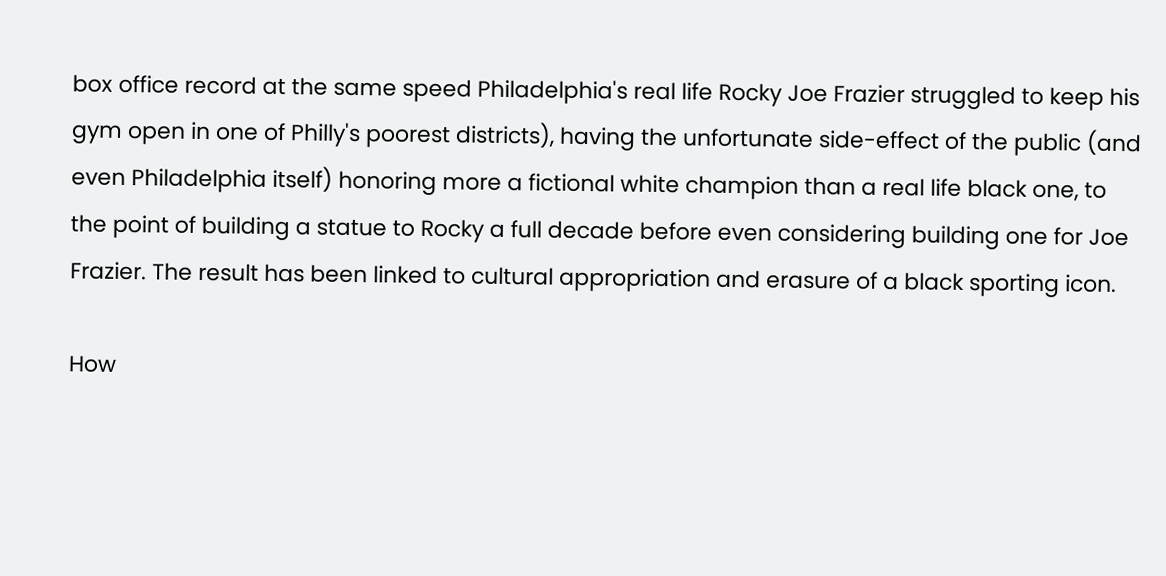box office record at the same speed Philadelphia's real life Rocky Joe Frazier struggled to keep his gym open in one of Philly's poorest districts), having the unfortunate side-effect of the public (and even Philadelphia itself) honoring more a fictional white champion than a real life black one, to the point of building a statue to Rocky a full decade before even considering building one for Joe Frazier. The result has been linked to cultural appropriation and erasure of a black sporting icon.

How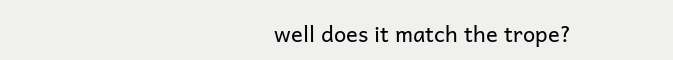well does it match the trope?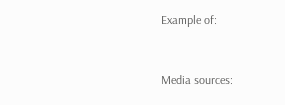Example of:


Media sources: